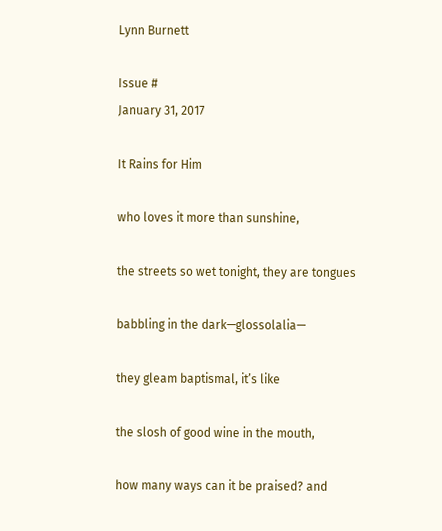Lynn Burnett

Issue #
January 31, 2017

It Rains for Him

who loves it more than sunshine,

the streets so wet tonight, they are tongues

babbling in the dark—glossolalia—

they gleam baptismal, it’s like

the slosh of good wine in the mouth,

how many ways can it be praised? and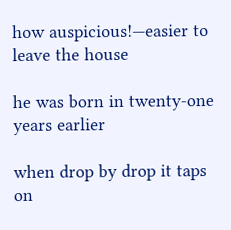how auspicious!—easier to leave the house

he was born in twenty-one years earlier

when drop by drop it taps on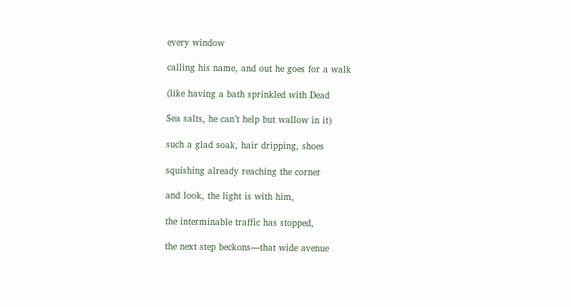every window

calling his name, and out he goes for a walk

(like having a bath sprinkled with Dead

Sea salts, he can’t help but wallow in it)

such a glad soak, hair dripping, shoes

squishing already reaching the corner

and look, the light is with him,

the interminable traffic has stopped,

the next step beckons—that wide avenue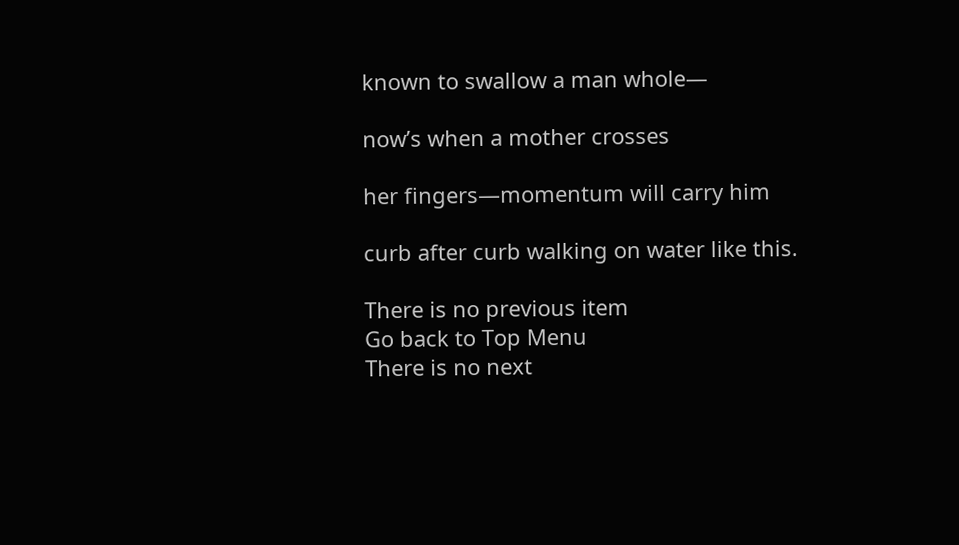known to swallow a man whole—

now’s when a mother crosses

her fingers—momentum will carry him

curb after curb walking on water like this.

There is no previous item
Go back to Top Menu
There is no next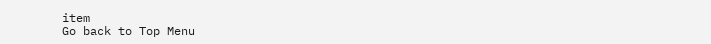item
Go back to Top Menu